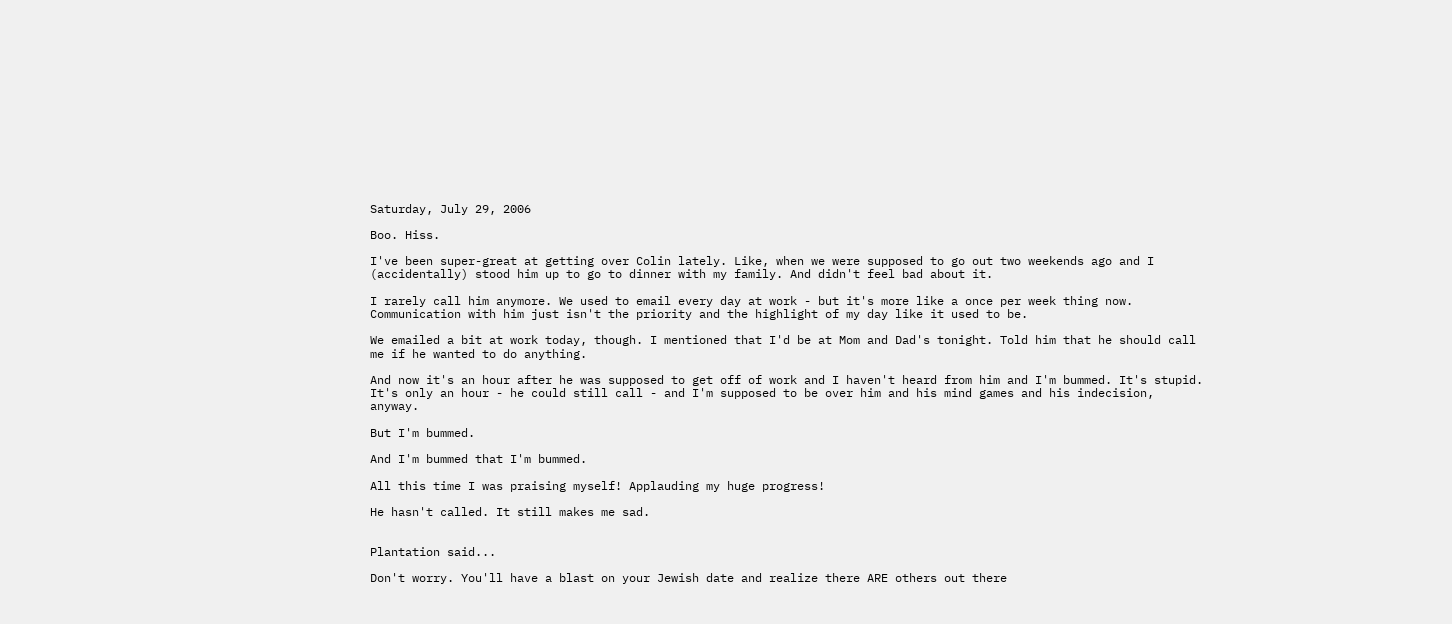Saturday, July 29, 2006

Boo. Hiss.

I've been super-great at getting over Colin lately. Like, when we were supposed to go out two weekends ago and I (accidentally) stood him up to go to dinner with my family. And didn't feel bad about it.

I rarely call him anymore. We used to email every day at work - but it's more like a once per week thing now. Communication with him just isn't the priority and the highlight of my day like it used to be.

We emailed a bit at work today, though. I mentioned that I'd be at Mom and Dad's tonight. Told him that he should call me if he wanted to do anything.

And now it's an hour after he was supposed to get off of work and I haven't heard from him and I'm bummed. It's stupid. It's only an hour - he could still call - and I'm supposed to be over him and his mind games and his indecision, anyway.

But I'm bummed.

And I'm bummed that I'm bummed.

All this time I was praising myself! Applauding my huge progress!

He hasn't called. It still makes me sad.


Plantation said...

Don't worry. You'll have a blast on your Jewish date and realize there ARE others out there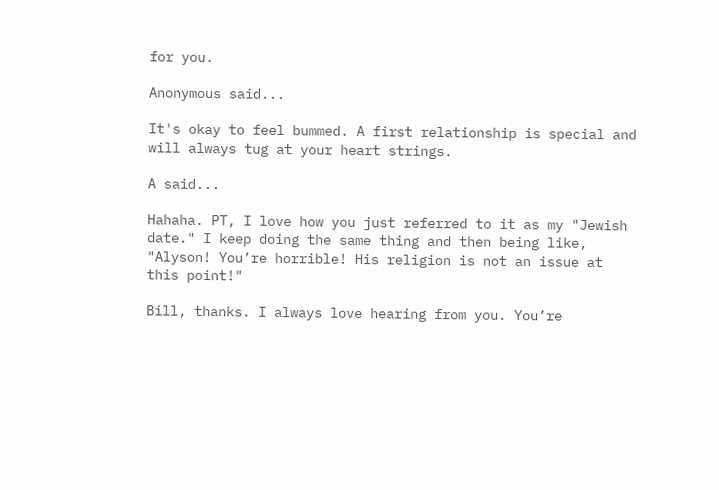for you.

Anonymous said...

It's okay to feel bummed. A first relationship is special and will always tug at your heart strings.

A said...

Hahaha. PT, I love how you just referred to it as my "Jewish date." I keep doing the same thing and then being like, "Alyson! You’re horrible! His religion is not an issue at this point!"

Bill, thanks. I always love hearing from you. You’re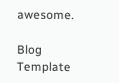awesome.

Blog Template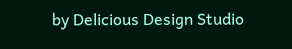by Delicious Design Studio